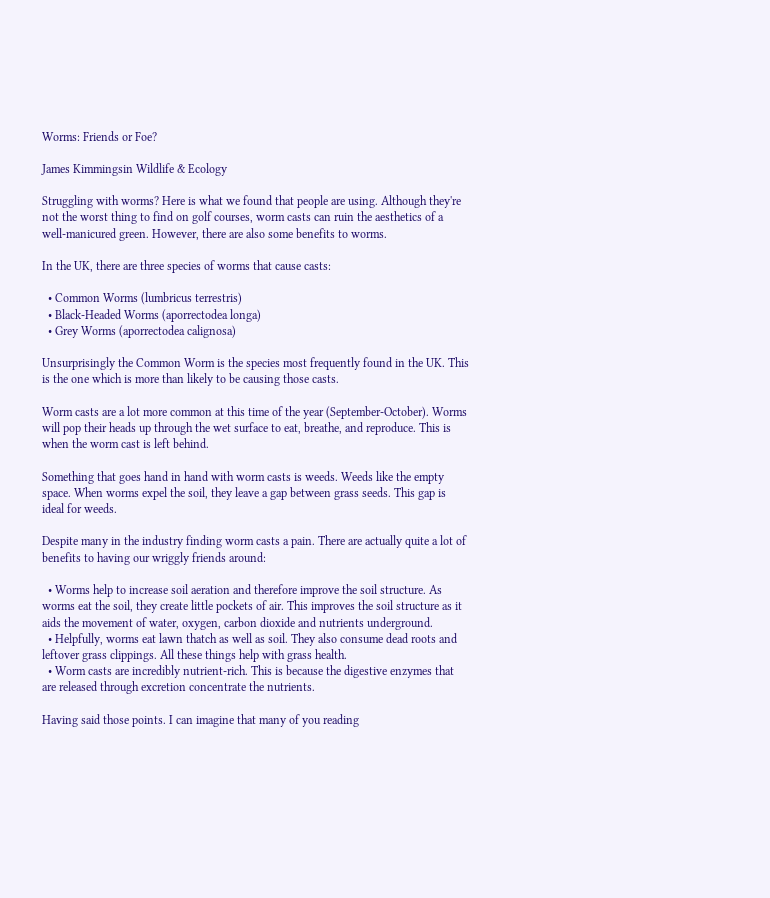Worms: Friends or Foe?

James Kimmingsin Wildlife & Ecology

Struggling with worms? Here is what we found that people are using. Although they're not the worst thing to find on golf courses, worm casts can ruin the aesthetics of a well-manicured green. However, there are also some benefits to worms.

In the UK, there are three species of worms that cause casts:

  • Common Worms (lumbricus terrestris)
  • Black-Headed Worms (aporrectodea longa)
  • Grey Worms (aporrectodea calignosa)

Unsurprisingly the Common Worm is the species most frequently found in the UK. This is the one which is more than likely to be causing those casts.

Worm casts are a lot more common at this time of the year (September-October). Worms will pop their heads up through the wet surface to eat, breathe, and reproduce. This is when the worm cast is left behind.

Something that goes hand in hand with worm casts is weeds. Weeds like the empty space. When worms expel the soil, they leave a gap between grass seeds. This gap is ideal for weeds.

Despite many in the industry finding worm casts a pain. There are actually quite a lot of benefits to having our wriggly friends around:

  • Worms help to increase soil aeration and therefore improve the soil structure. As worms eat the soil, they create little pockets of air. This improves the soil structure as it aids the movement of water, oxygen, carbon dioxide and nutrients underground.
  • Helpfully, worms eat lawn thatch as well as soil. They also consume dead roots and leftover grass clippings. All these things help with grass health.
  • Worm casts are incredibly nutrient-rich. This is because the digestive enzymes that are released through excretion concentrate the nutrients.

Having said those points. I can imagine that many of you reading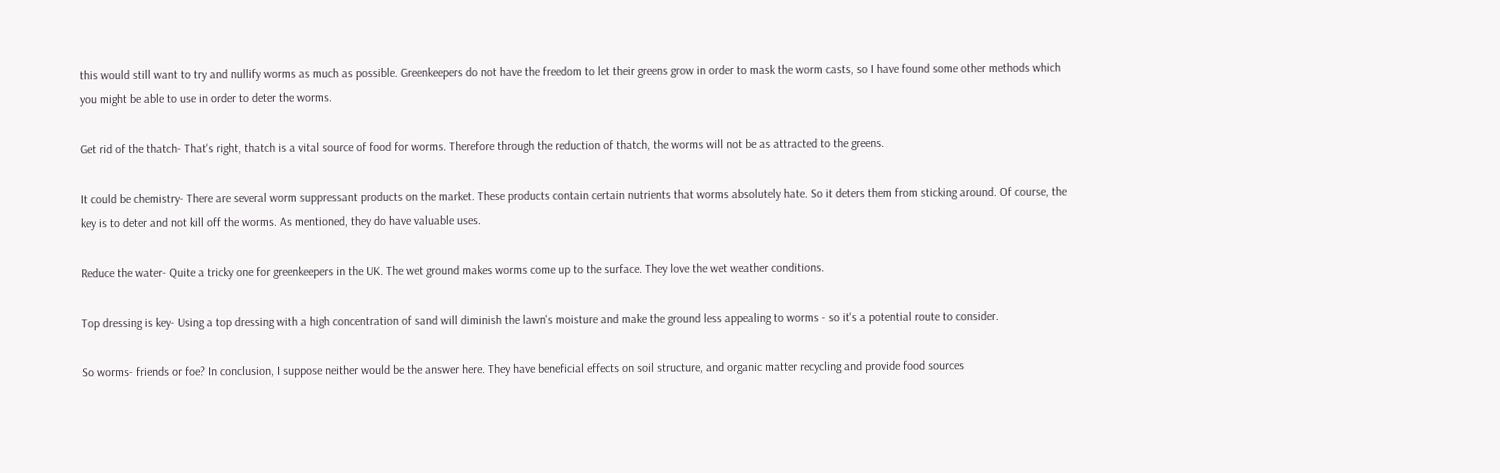this would still want to try and nullify worms as much as possible. Greenkeepers do not have the freedom to let their greens grow in order to mask the worm casts, so I have found some other methods which you might be able to use in order to deter the worms.

Get rid of the thatch- That's right, thatch is a vital source of food for worms. Therefore through the reduction of thatch, the worms will not be as attracted to the greens.

It could be chemistry- There are several worm suppressant products on the market. These products contain certain nutrients that worms absolutely hate. So it deters them from sticking around. Of course, the key is to deter and not kill off the worms. As mentioned, they do have valuable uses.

Reduce the water- Quite a tricky one for greenkeepers in the UK. The wet ground makes worms come up to the surface. They love the wet weather conditions.

Top dressing is key- Using a top dressing with a high concentration of sand will diminish the lawn's moisture and make the ground less appealing to worms - so it's a potential route to consider.

So worms- friends or foe? In conclusion, I suppose neither would be the answer here. They have beneficial effects on soil structure, and organic matter recycling and provide food sources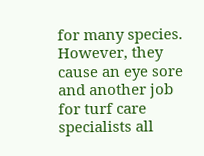for many species. However, they cause an eye sore and another job for turf care specialists all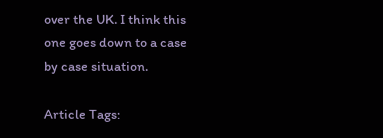over the UK. I think this one goes down to a case by case situation.

Article Tags: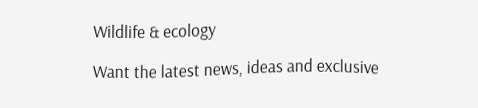Wildlife & ecology

Want the latest news, ideas and exclusive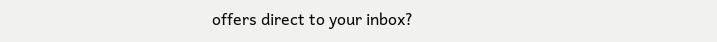offers direct to your inbox?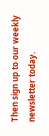Then sign up to our weekly newsletter today.